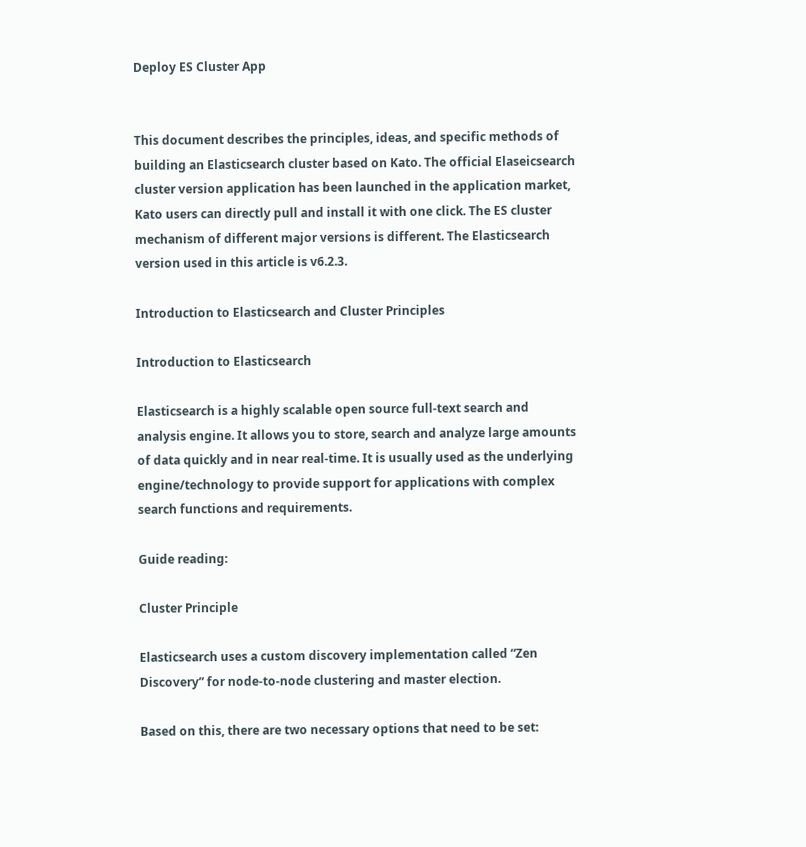Deploy ES Cluster App


This document describes the principles, ideas, and specific methods of building an Elasticsearch cluster based on Kato. The official Elaseicsearch cluster version application has been launched in the application market, Kato users can directly pull and install it with one click. The ES cluster mechanism of different major versions is different. The Elasticsearch version used in this article is v6.2.3.

Introduction to Elasticsearch and Cluster Principles

Introduction to Elasticsearch

Elasticsearch is a highly scalable open source full-text search and analysis engine. It allows you to store, search and analyze large amounts of data quickly and in near real-time. It is usually used as the underlying engine/technology to provide support for applications with complex search functions and requirements.

Guide reading:

Cluster Principle

Elasticsearch uses a custom discovery implementation called “Zen Discovery” for node-to-node clustering and master election.

Based on this, there are two necessary options that need to be set: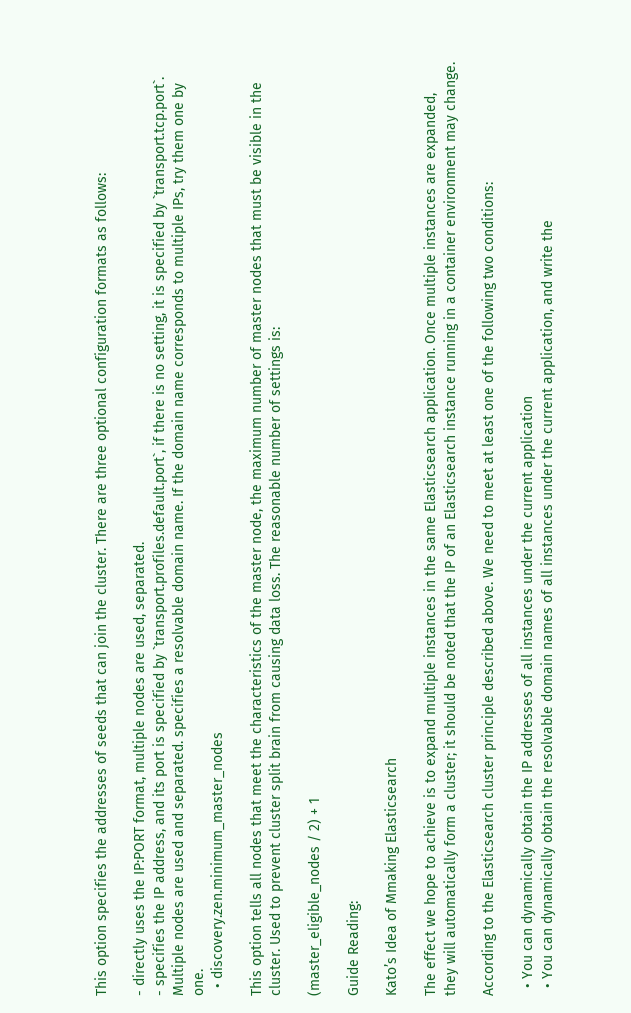This option specifies the addresses of seeds that can join the cluster. There are three optional configuration formats as follows:

- directly uses the IP:PORT format, multiple nodes are used, separated.
- specifies the IP address, and its port is specified by `transport.profiles.default.port`, if there is no setting, it is specified by `transport.tcp.port`. Multiple nodes are used and separated. specifies a resolvable domain name. If the domain name corresponds to multiple IPs, try them one by one.
  • discovery.zen.minimum_master_nodes

This option tells all nodes that meet the characteristics of the master node, the maximum number of master nodes that must be visible in the cluster. Used to prevent cluster split brain from causing data loss. The reasonable number of settings is:

(master_eligible_nodes / 2) + 1

Guide Reading:

Kato’s Idea of Mmaking Elasticsearch

The effect we hope to achieve is to expand multiple instances in the same Elasticsearch application. Once multiple instances are expanded, they will automatically form a cluster; it should be noted that the IP of an Elasticsearch instance running in a container environment may change.

According to the Elasticsearch cluster principle described above. We need to meet at least one of the following two conditions:

  • You can dynamically obtain the IP addresses of all instances under the current application
  • You can dynamically obtain the resolvable domain names of all instances under the current application, and write the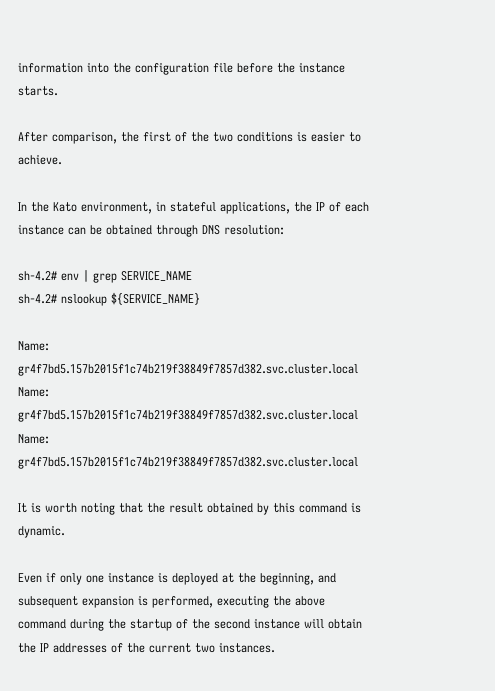information into the configuration file before the instance starts.

After comparison, the first of the two conditions is easier to achieve.

In the Kato environment, in stateful applications, the IP of each instance can be obtained through DNS resolution:

sh-4.2# env | grep SERVICE_NAME
sh-4.2# nslookup ${SERVICE_NAME}

Name: gr4f7bd5.157b2015f1c74b219f38849f7857d382.svc.cluster.local
Name: gr4f7bd5.157b2015f1c74b219f38849f7857d382.svc.cluster.local
Name: gr4f7bd5.157b2015f1c74b219f38849f7857d382.svc.cluster.local

It is worth noting that the result obtained by this command is dynamic.

Even if only one instance is deployed at the beginning, and subsequent expansion is performed, executing the above command during the startup of the second instance will obtain the IP addresses of the current two instances.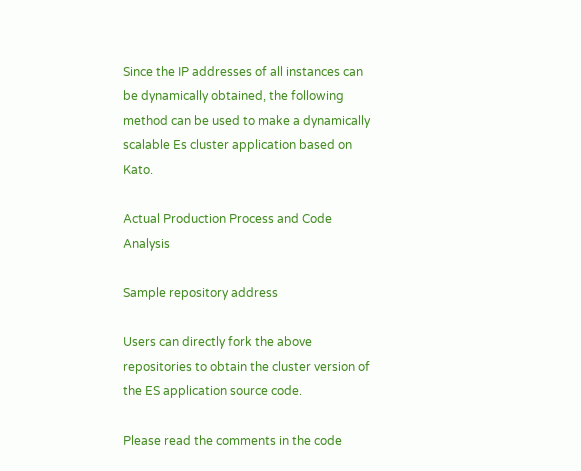Since the IP addresses of all instances can be dynamically obtained, the following method can be used to make a dynamically scalable Es cluster application based on Kato.

Actual Production Process and Code Analysis

Sample repository address

Users can directly fork the above repositories to obtain the cluster version of the ES application source code.

Please read the comments in the code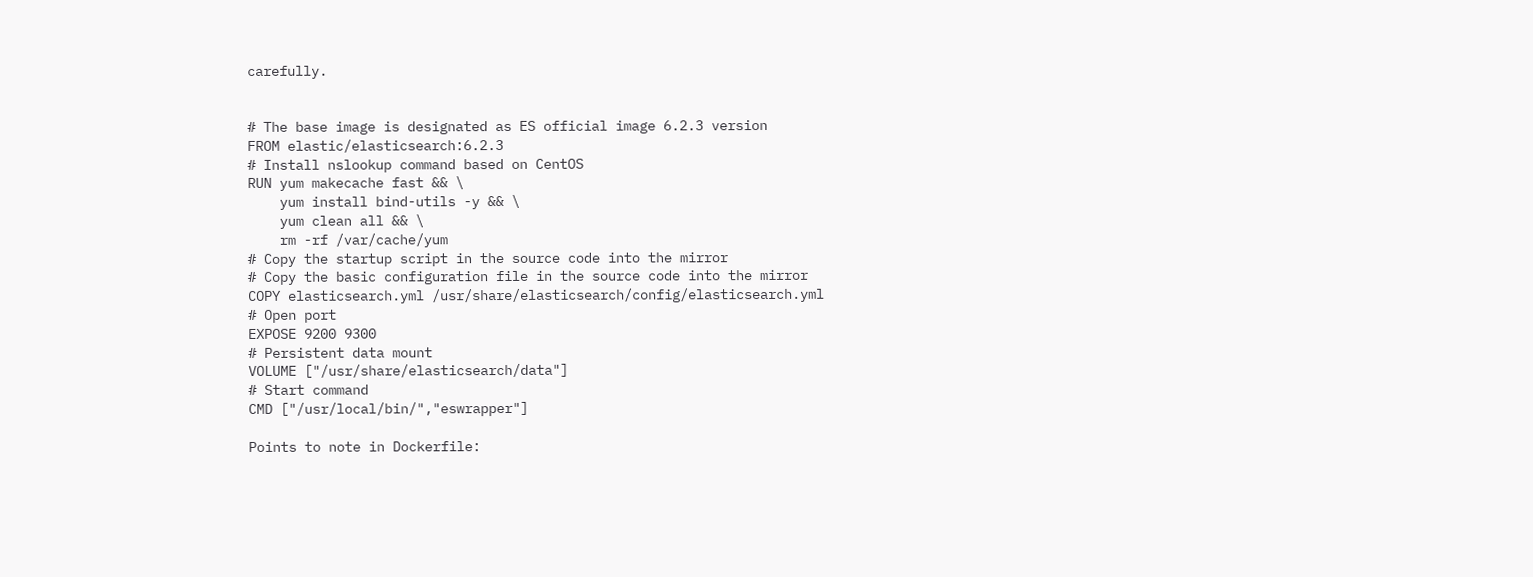carefully.


# The base image is designated as ES official image 6.2.3 version
FROM elastic/elasticsearch:6.2.3
# Install nslookup command based on CentOS
RUN yum makecache fast && \
    yum install bind-utils -y && \
    yum clean all && \
    rm -rf /var/cache/yum
# Copy the startup script in the source code into the mirror
# Copy the basic configuration file in the source code into the mirror
COPY elasticsearch.yml /usr/share/elasticsearch/config/elasticsearch.yml
# Open port
EXPOSE 9200 9300
# Persistent data mount
VOLUME ["/usr/share/elasticsearch/data"]
# Start command
CMD ["/usr/local/bin/","eswrapper"]

Points to note in Dockerfile: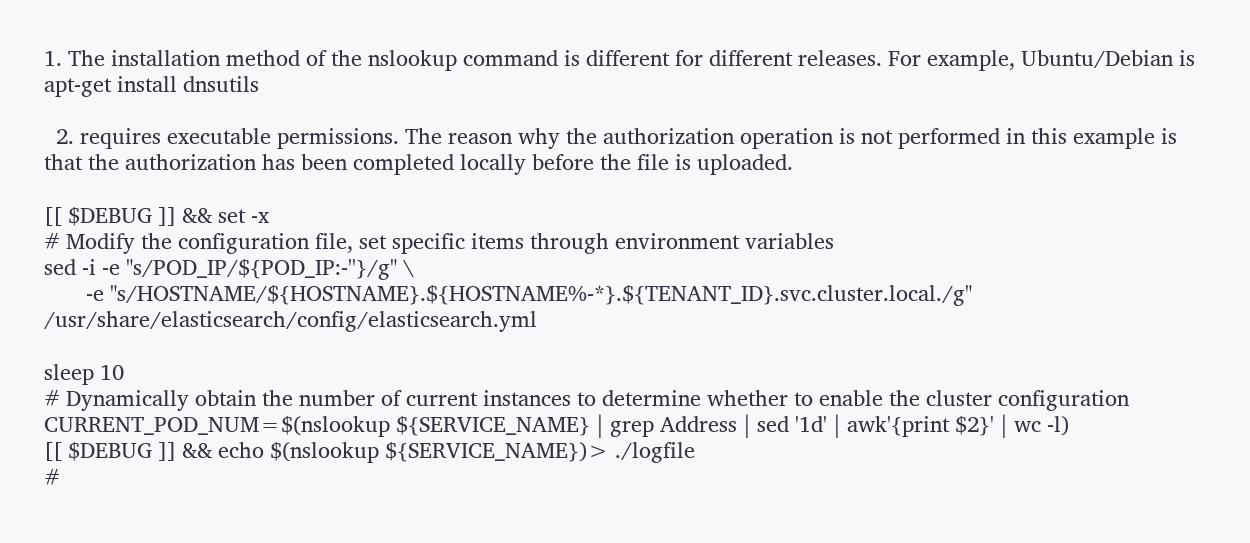1. The installation method of the nslookup command is different for different releases. For example, Ubuntu/Debian is apt-get install dnsutils

  2. requires executable permissions. The reason why the authorization operation is not performed in this example is that the authorization has been completed locally before the file is uploaded.

[[ $DEBUG ]] && set -x
# Modify the configuration file, set specific items through environment variables
sed -i -e "s/POD_IP/${POD_IP:-''}/g" \
       -e "s/HOSTNAME/${HOSTNAME}.${HOSTNAME%-*}.${TENANT_ID}.svc.cluster.local./g" /usr/share/elasticsearch/config/elasticsearch.yml

sleep 10
# Dynamically obtain the number of current instances to determine whether to enable the cluster configuration
CURRENT_POD_NUM=$(nslookup ${SERVICE_NAME} | grep Address | sed '1d' | awk'{print $2}' | wc -l)
[[ $DEBUG ]] && echo $(nslookup ${SERVICE_NAME})> ./logfile
#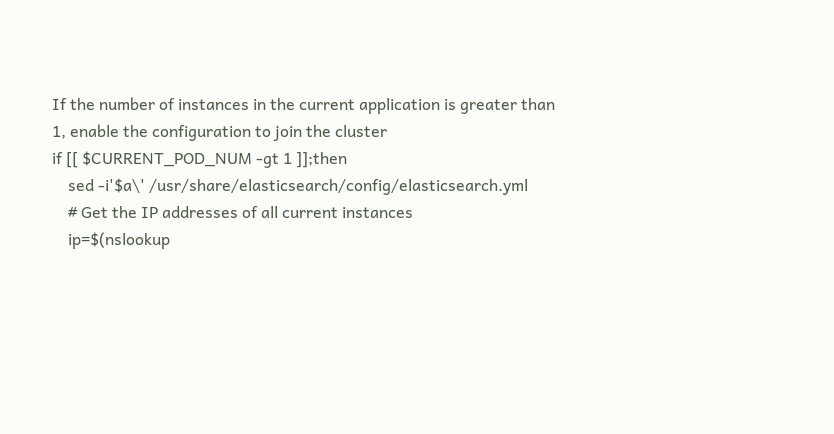If the number of instances in the current application is greater than 1, enable the configuration to join the cluster
if [[ $CURRENT_POD_NUM -gt 1 ]];then
    sed -i'$a\' /usr/share/elasticsearch/config/elasticsearch.yml
    # Get the IP addresses of all current instances
    ip=$(nslookup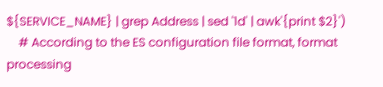${SERVICE_NAME} | grep Address | sed '1d' | awk'{print $2}')
    # According to the ES configuration file format, format processing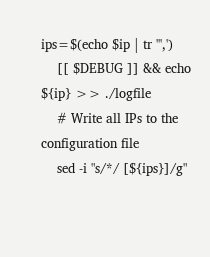ips=$(echo $ip | tr ''',')
    [[ $DEBUG ]] && echo ${ip} >> ./logfile
    # Write all IPs to the configuration file
    sed -i "s/*/ [${ips}]/g"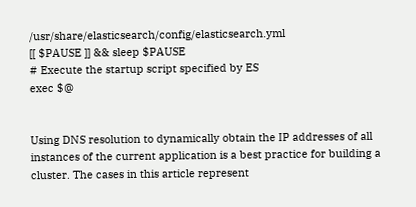/usr/share/elasticsearch/config/elasticsearch.yml
[[ $PAUSE ]] && sleep $PAUSE
# Execute the startup script specified by ES
exec $@


Using DNS resolution to dynamically obtain the IP addresses of all instances of the current application is a best practice for building a cluster. The cases in this article represent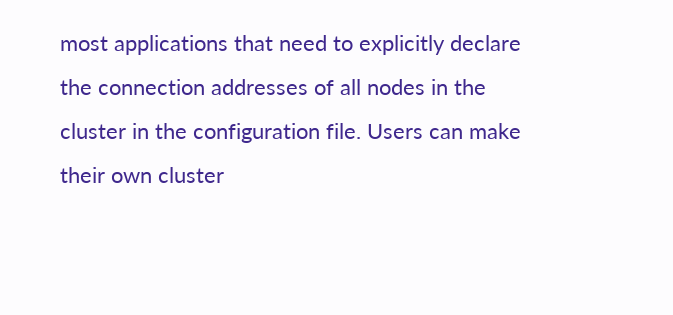most applications that need to explicitly declare the connection addresses of all nodes in the cluster in the configuration file. Users can make their own cluster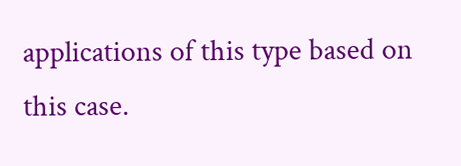applications of this type based on this case.